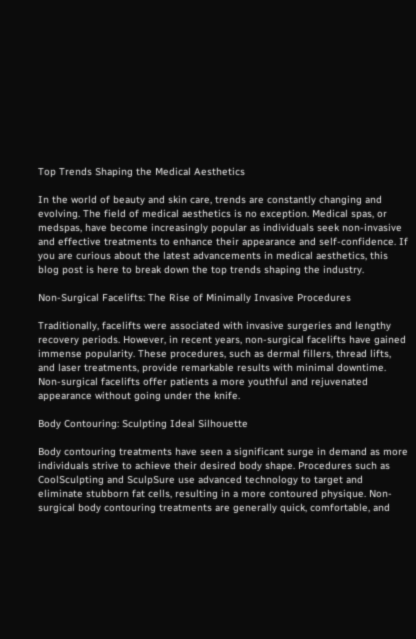Top Trends Shaping the Medical Aesthetics

In the world of beauty and skin care, trends are constantly changing and evolving. The field of medical aesthetics is no exception. Medical spas, or medspas, have become increasingly popular as individuals seek non-invasive and effective treatments to enhance their appearance and self-confidence. If you are curious about the latest advancements in medical aesthetics, this blog post is here to break down the top trends shaping the industry.

Non-Surgical Facelifts: The Rise of Minimally Invasive Procedures

Traditionally, facelifts were associated with invasive surgeries and lengthy recovery periods. However, in recent years, non-surgical facelifts have gained immense popularity. These procedures, such as dermal fillers, thread lifts, and laser treatments, provide remarkable results with minimal downtime. Non-surgical facelifts offer patients a more youthful and rejuvenated appearance without going under the knife.

Body Contouring: Sculpting Ideal Silhouette

Body contouring treatments have seen a significant surge in demand as more individuals strive to achieve their desired body shape. Procedures such as CoolSculpting and SculpSure use advanced technology to target and eliminate stubborn fat cells, resulting in a more contoured physique. Non-surgical body contouring treatments are generally quick, comfortable, and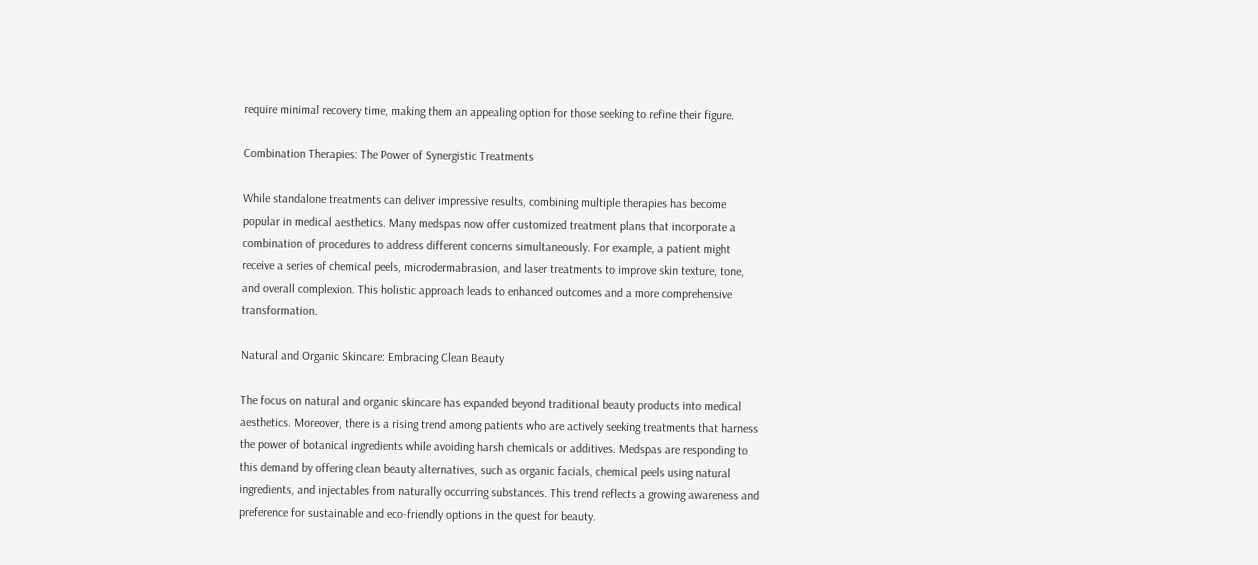require minimal recovery time, making them an appealing option for those seeking to refine their figure.

Combination Therapies: The Power of Synergistic Treatments

While standalone treatments can deliver impressive results, combining multiple therapies has become popular in medical aesthetics. Many medspas now offer customized treatment plans that incorporate a combination of procedures to address different concerns simultaneously. For example, a patient might receive a series of chemical peels, microdermabrasion, and laser treatments to improve skin texture, tone, and overall complexion. This holistic approach leads to enhanced outcomes and a more comprehensive transformation.

Natural and Organic Skincare: Embracing Clean Beauty

The focus on natural and organic skincare has expanded beyond traditional beauty products into medical aesthetics. Moreover, there is a rising trend among patients who are actively seeking treatments that harness the power of botanical ingredients while avoiding harsh chemicals or additives. Medspas are responding to this demand by offering clean beauty alternatives, such as organic facials, chemical peels using natural ingredients, and injectables from naturally occurring substances. This trend reflects a growing awareness and preference for sustainable and eco-friendly options in the quest for beauty.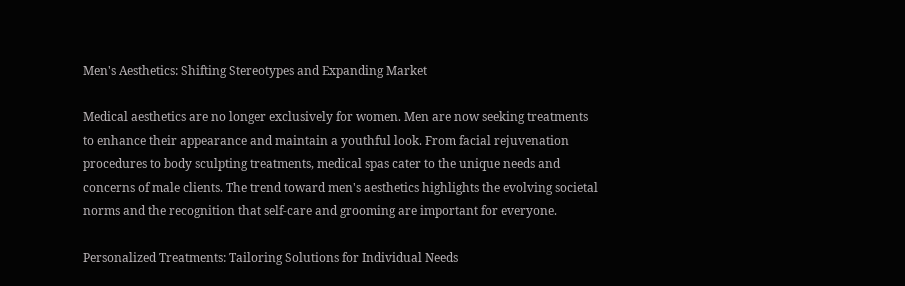Men's Aesthetics: Shifting Stereotypes and Expanding Market

Medical aesthetics are no longer exclusively for women. Men are now seeking treatments to enhance their appearance and maintain a youthful look. From facial rejuvenation procedures to body sculpting treatments, medical spas cater to the unique needs and concerns of male clients. The trend toward men's aesthetics highlights the evolving societal norms and the recognition that self-care and grooming are important for everyone.

Personalized Treatments: Tailoring Solutions for Individual Needs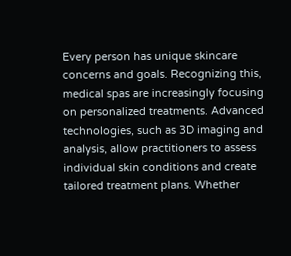Every person has unique skincare concerns and goals. Recognizing this, medical spas are increasingly focusing on personalized treatments. Advanced technologies, such as 3D imaging and analysis, allow practitioners to assess individual skin conditions and create tailored treatment plans. Whether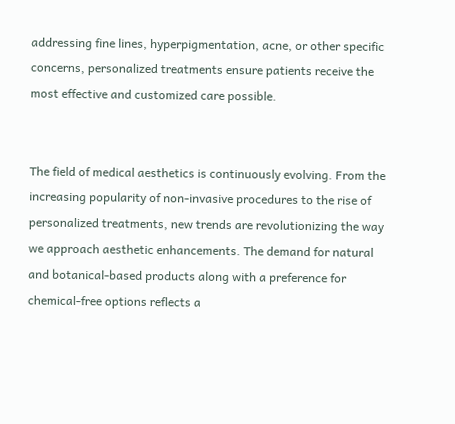addressing fine lines, hyperpigmentation, acne, or other specific concerns, personalized treatments ensure patients receive the most effective and customized care possible.


The field of medical aesthetics is continuously evolving. From the increasing popularity of non-invasive procedures to the rise of personalized treatments, new trends are revolutionizing the way we approach aesthetic enhancements. The demand for natural and botanical-based products along with a preference for chemical-free options reflects a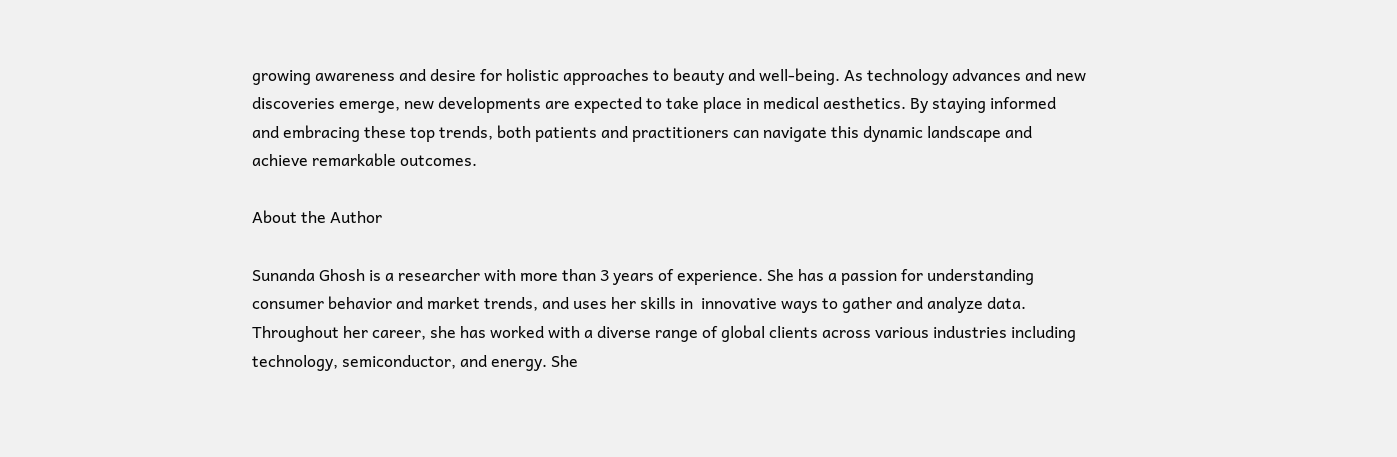growing awareness and desire for holistic approaches to beauty and well-being. As technology advances and new discoveries emerge, new developments are expected to take place in medical aesthetics. By staying informed and embracing these top trends, both patients and practitioners can navigate this dynamic landscape and achieve remarkable outcomes.

About the Author

Sunanda Ghosh is a researcher with more than 3 years of experience. She has a passion for understanding consumer behavior and market trends, and uses her skills in  innovative ways to gather and analyze data. Throughout her career, she has worked with a diverse range of global clients across various industries including technology, semiconductor, and energy. She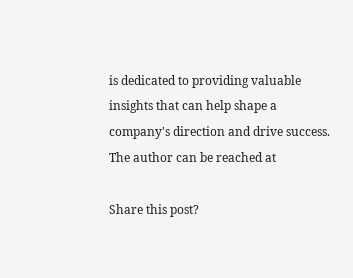is dedicated to providing valuable insights that can help shape a company's direction and drive success.
The author can be reached at

Share this post?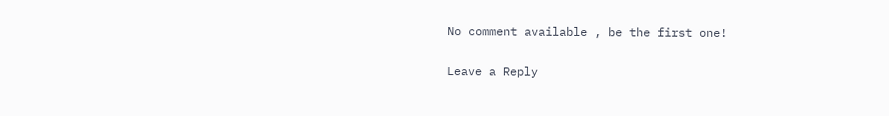No comment available , be the first one!

Leave a Reply